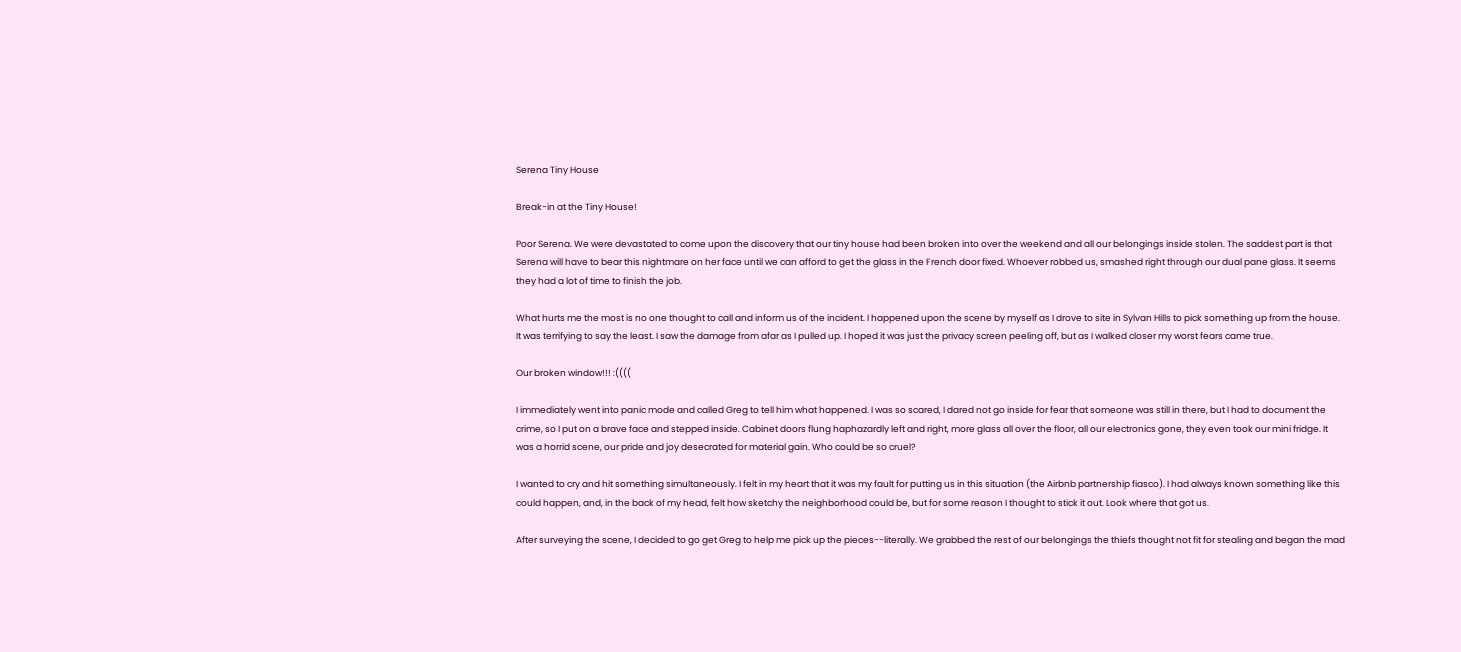Serena Tiny House

Break-in at the Tiny House!

Poor Serena. We were devastated to come upon the discovery that our tiny house had been broken into over the weekend and all our belongings inside stolen. The saddest part is that Serena will have to bear this nightmare on her face until we can afford to get the glass in the French door fixed. Whoever robbed us, smashed right through our dual pane glass. It seems they had a lot of time to finish the job.

What hurts me the most is no one thought to call and inform us of the incident. I happened upon the scene by myself as I drove to site in Sylvan Hills to pick something up from the house. It was terrifying to say the least. I saw the damage from afar as I pulled up. I hoped it was just the privacy screen peeling off, but as I walked closer my worst fears came true.

Our broken window!!! :((((

I immediately went into panic mode and called Greg to tell him what happened. I was so scared, I dared not go inside for fear that someone was still in there, but I had to document the crime, so I put on a brave face and stepped inside. Cabinet doors flung haphazardly left and right, more glass all over the floor, all our electronics gone, they even took our mini fridge. It was a horrid scene, our pride and joy desecrated for material gain. Who could be so cruel?

I wanted to cry and hit something simultaneously. I felt in my heart that it was my fault for putting us in this situation (the Airbnb partnership fiasco). I had always known something like this could happen, and, in the back of my head, felt how sketchy the neighborhood could be, but for some reason I thought to stick it out. Look where that got us.

After surveying the scene, I decided to go get Greg to help me pick up the pieces--literally. We grabbed the rest of our belongings the thiefs thought not fit for stealing and began the mad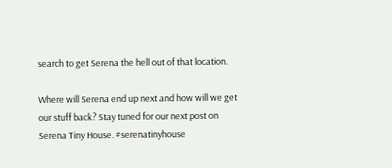search to get Serena the hell out of that location.

Where will Serena end up next and how will we get our stuff back? Stay tuned for our next post on Serena Tiny House. #serenatinyhouse